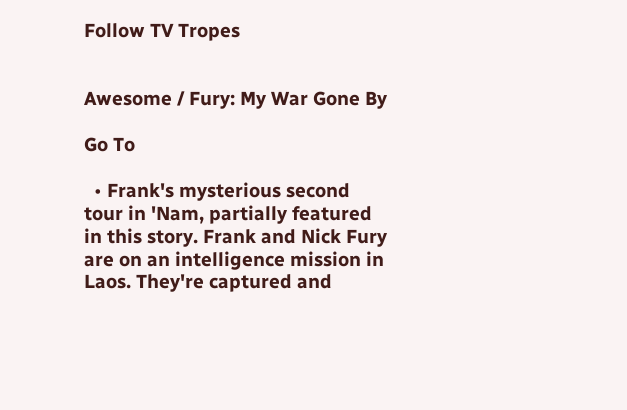Follow TV Tropes


Awesome / Fury: My War Gone By

Go To

  • Frank's mysterious second tour in 'Nam, partially featured in this story. Frank and Nick Fury are on an intelligence mission in Laos. They're captured and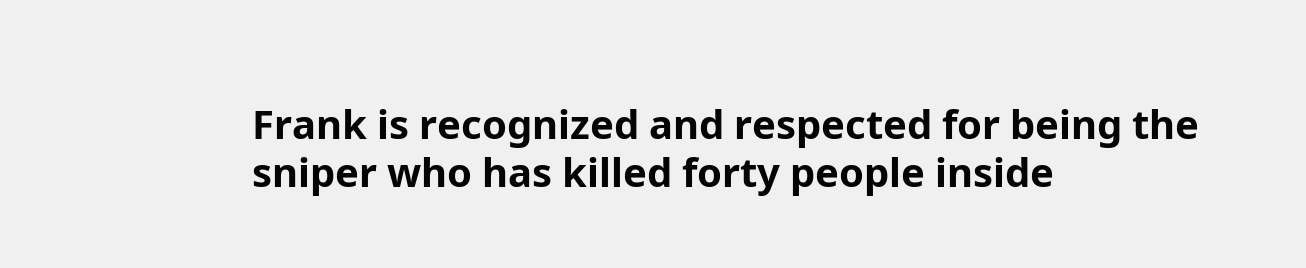Frank is recognized and respected for being the sniper who has killed forty people inside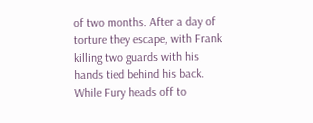of two months. After a day of torture they escape, with Frank killing two guards with his hands tied behind his back. While Fury heads off to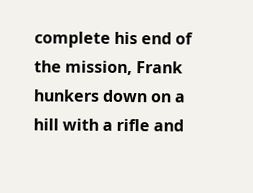complete his end of the mission, Frank hunkers down on a hill with a rifle and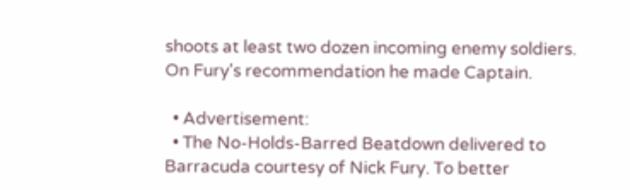shoots at least two dozen incoming enemy soldiers. On Fury's recommendation he made Captain.

  • Advertisement:
  • The No-Holds-Barred Beatdown delivered to Barracuda courtesy of Nick Fury. To better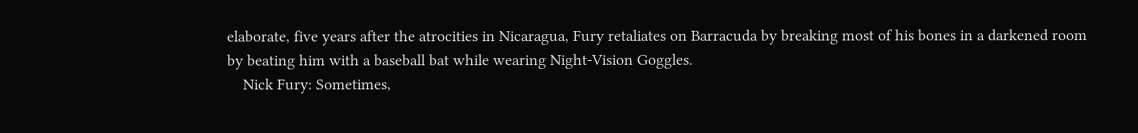elaborate, five years after the atrocities in Nicaragua, Fury retaliates on Barracuda by breaking most of his bones in a darkened room by beating him with a baseball bat while wearing Night-Vision Goggles.
    Nick Fury: Sometimes,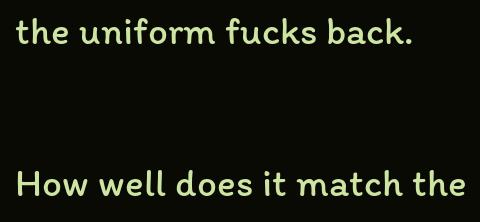the uniform fucks back.


How well does it match the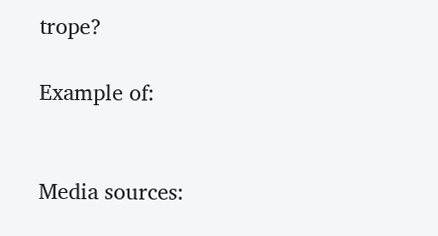trope?

Example of:


Media sources: